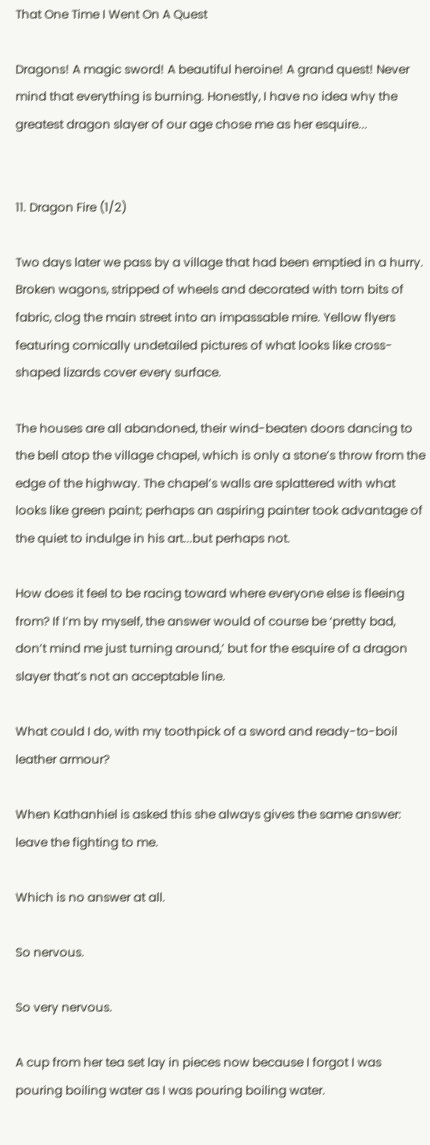That One Time I Went On A Quest

Dragons! A magic sword! A beautiful heroine! A grand quest! Never mind that everything is burning. Honestly, I have no idea why the greatest dragon slayer of our age chose me as her esquire...


11. Dragon Fire (1/2)

Two days later we pass by a village that had been emptied in a hurry. Broken wagons, stripped of wheels and decorated with torn bits of fabric, clog the main street into an impassable mire. Yellow flyers featuring comically undetailed pictures of what looks like cross-shaped lizards cover every surface.

The houses are all abandoned, their wind-beaten doors dancing to the bell atop the village chapel, which is only a stone’s throw from the edge of the highway. The chapel’s walls are splattered with what looks like green paint; perhaps an aspiring painter took advantage of the quiet to indulge in his art...but perhaps not.

How does it feel to be racing toward where everyone else is fleeing from? If I’m by myself, the answer would of course be ‘pretty bad, don’t mind me just turning around,’ but for the esquire of a dragon slayer that’s not an acceptable line.

What could I do, with my toothpick of a sword and ready-to-boil leather armour?

When Kathanhiel is asked this she always gives the same answer: leave the fighting to me.

Which is no answer at all.

So nervous.

So very nervous.

A cup from her tea set lay in pieces now because I forgot I was pouring boiling water as I was pouring boiling water.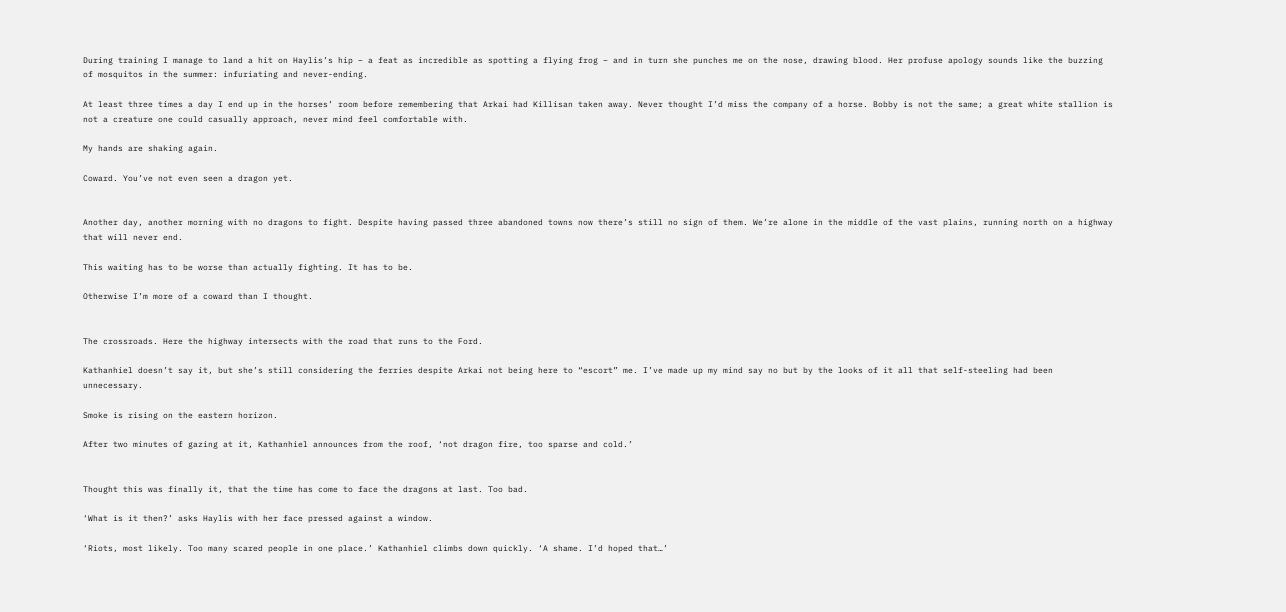During training I manage to land a hit on Haylis’s hip – a feat as incredible as spotting a flying frog – and in turn she punches me on the nose, drawing blood. Her profuse apology sounds like the buzzing of mosquitos in the summer: infuriating and never-ending.

At least three times a day I end up in the horses’ room before remembering that Arkai had Killisan taken away. Never thought I’d miss the company of a horse. Bobby is not the same; a great white stallion is not a creature one could casually approach, never mind feel comfortable with.

My hands are shaking again.

Coward. You’ve not even seen a dragon yet.


Another day, another morning with no dragons to fight. Despite having passed three abandoned towns now there’s still no sign of them. We’re alone in the middle of the vast plains, running north on a highway that will never end.

This waiting has to be worse than actually fighting. It has to be.

Otherwise I’m more of a coward than I thought.


The crossroads. Here the highway intersects with the road that runs to the Ford.

Kathanhiel doesn’t say it, but she’s still considering the ferries despite Arkai not being here to “escort” me. I’ve made up my mind say no but by the looks of it all that self-steeling had been unnecessary.

Smoke is rising on the eastern horizon.

After two minutes of gazing at it, Kathanhiel announces from the roof, ‘not dragon fire, too sparse and cold.’


Thought this was finally it, that the time has come to face the dragons at last. Too bad.

‘What is it then?’ asks Haylis with her face pressed against a window.

‘Riots, most likely. Too many scared people in one place.’ Kathanhiel climbs down quickly. ‘A shame. I’d hoped that…’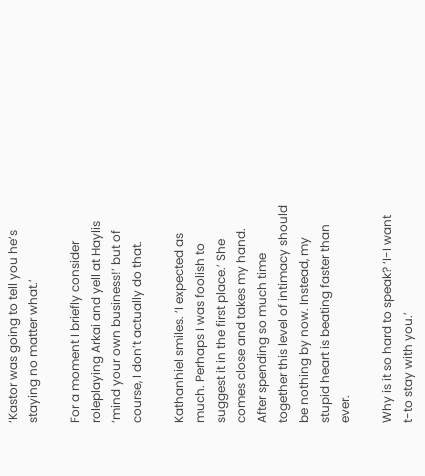‘Kastor was going to tell you he’s staying no matter what.’

For a moment I briefly consider roleplaying Arkai and yell at Haylis ‘mind your own business!’ but of course, I don’t actually do that.

Kathanhiel smiles. ‘I expected as much. Perhaps I was foolish to suggest it in the first place.’ She comes close and takes my hand. After spending so much time together this level of intimacy should be nothing by now. Instead, my stupid heart is beating faster than ever.

Why is it so hard to speak? ‘I-I want t-to stay with you.’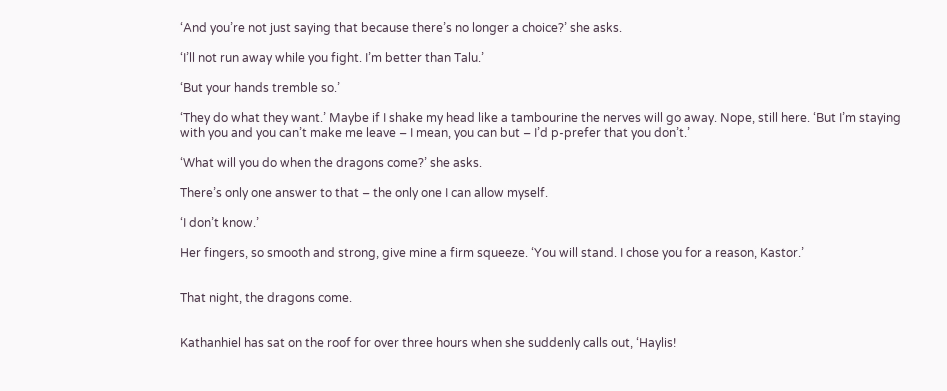‘And you’re not just saying that because there’s no longer a choice?’ she asks.

‘I’ll not run away while you fight. I’m better than Talu.’

‘But your hands tremble so.’

‘They do what they want.’ Maybe if I shake my head like a tambourine the nerves will go away. Nope, still here. ‘But I’m staying with you and you can’t make me leave – I mean, you can but – I’d p-prefer that you don’t.’

‘What will you do when the dragons come?’ she asks.

There’s only one answer to that – the only one I can allow myself.

‘I don’t know.’

Her fingers, so smooth and strong, give mine a firm squeeze. ‘You will stand. I chose you for a reason, Kastor.’


That night, the dragons come.


Kathanhiel has sat on the roof for over three hours when she suddenly calls out, ‘Haylis!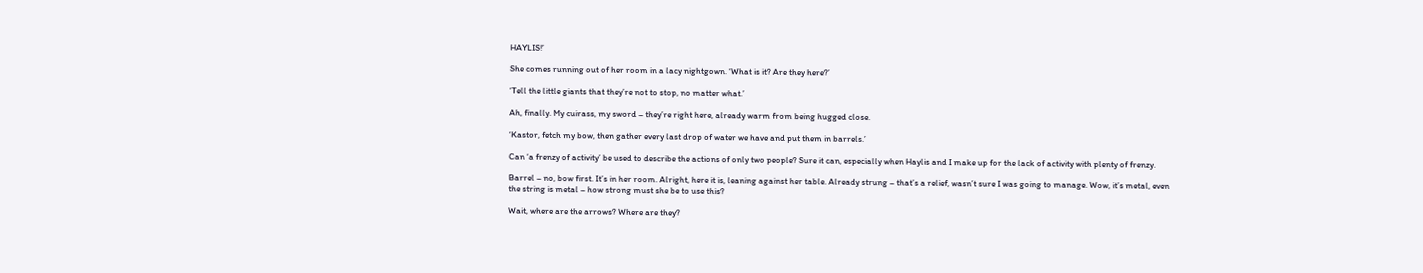HAYLIS!’

She comes running out of her room in a lacy nightgown. ‘What is it? Are they here?’

‘Tell the little giants that they’re not to stop, no matter what.’

Ah, finally. My cuirass, my sword – they’re right here, already warm from being hugged close.

‘Kastor, fetch my bow, then gather every last drop of water we have and put them in barrels.’

Can ‘a frenzy of activity’ be used to describe the actions of only two people? Sure it can, especially when Haylis and I make up for the lack of activity with plenty of frenzy.

Barrel – no, bow first. It’s in her room. Alright, here it is, leaning against her table. Already strung – that’s a relief, wasn’t sure I was going to manage. Wow, it’s metal, even the string is metal – how strong must she be to use this?

Wait, where are the arrows? Where are they?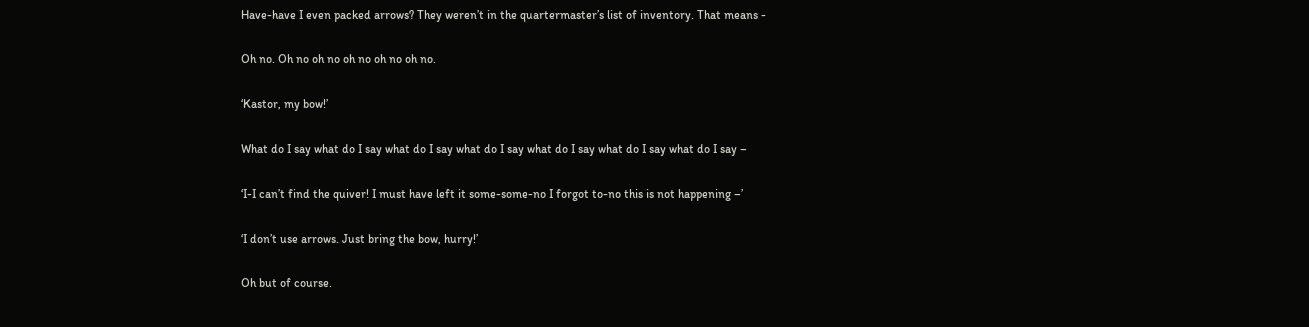Have-have I even packed arrows? They weren’t in the quartermaster’s list of inventory. That means -

Oh no. Oh no oh no oh no oh no oh no.

‘Kastor, my bow!’

What do I say what do I say what do I say what do I say what do I say what do I say what do I say –

‘I-I can’t find the quiver! I must have left it some-some-no I forgot to-no this is not happening –’

‘I don’t use arrows. Just bring the bow, hurry!’

Oh but of course.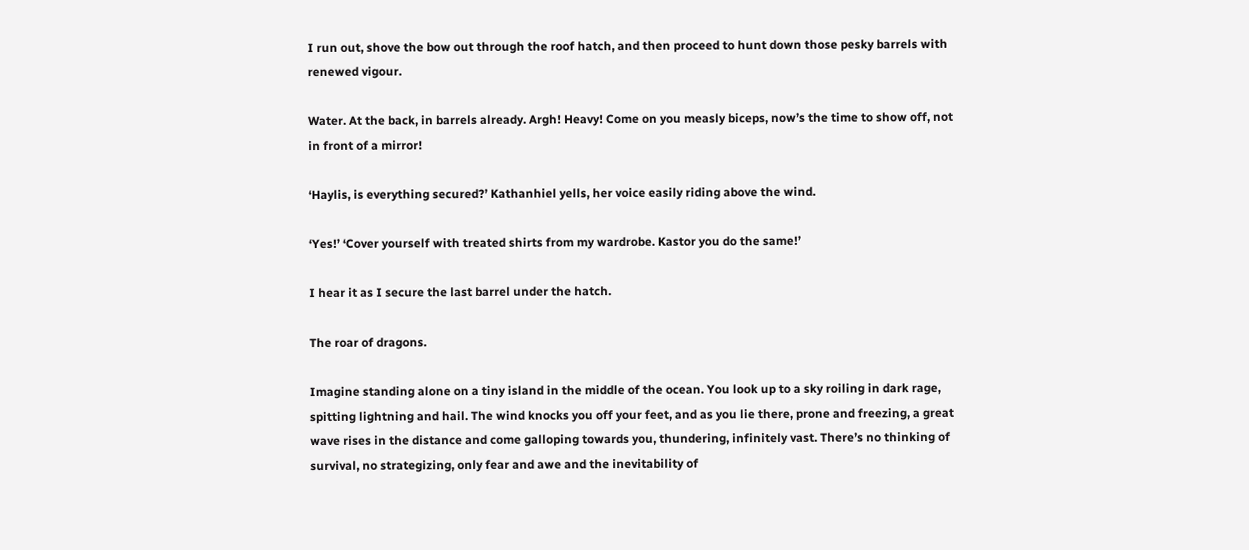I run out, shove the bow out through the roof hatch, and then proceed to hunt down those pesky barrels with renewed vigour.

Water. At the back, in barrels already. Argh! Heavy! Come on you measly biceps, now’s the time to show off, not in front of a mirror!

‘Haylis, is everything secured?’ Kathanhiel yells, her voice easily riding above the wind.

‘Yes!’ ‘Cover yourself with treated shirts from my wardrobe. Kastor you do the same!’

I hear it as I secure the last barrel under the hatch.

The roar of dragons.

Imagine standing alone on a tiny island in the middle of the ocean. You look up to a sky roiling in dark rage, spitting lightning and hail. The wind knocks you off your feet, and as you lie there, prone and freezing, a great wave rises in the distance and come galloping towards you, thundering, infinitely vast. There’s no thinking of survival, no strategizing, only fear and awe and the inevitability of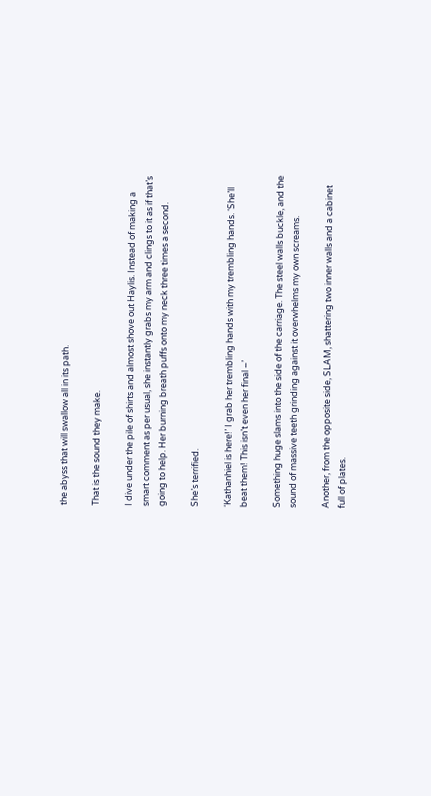the abyss that will swallow all in its path.

That is the sound they make.

I dive under the pile of shirts and almost shove out Haylis. Instead of making a smart comment as per usual, she instantly grabs my arm and clings to it as if that’s going to help. Her burning breath puffs onto my neck three times a second.

She’s terrified.

‘Kathanhiel is here!’ I grab her trembling hands with my trembling hands. ‘She’ll beat them! This isn’t even her final –’

Something huge slams into the side of the carriage. The steel walls buckle, and the sound of massive teeth grinding against it overwhelms my own screams.

Another, from the opposite side, SLAM, shattering two inner walls and a cabinet full of plates.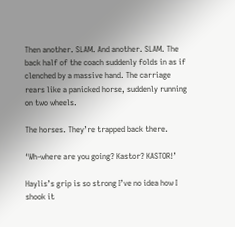Then another. SLAM. And another. SLAM. The back half of the coach suddenly folds in as if clenched by a massive hand. The carriage rears like a panicked horse, suddenly running on two wheels.

The horses. They’re trapped back there.

‘Wh-where are you going? Kastor? KASTOR!’

Haylis’s grip is so strong I’ve no idea how I shook it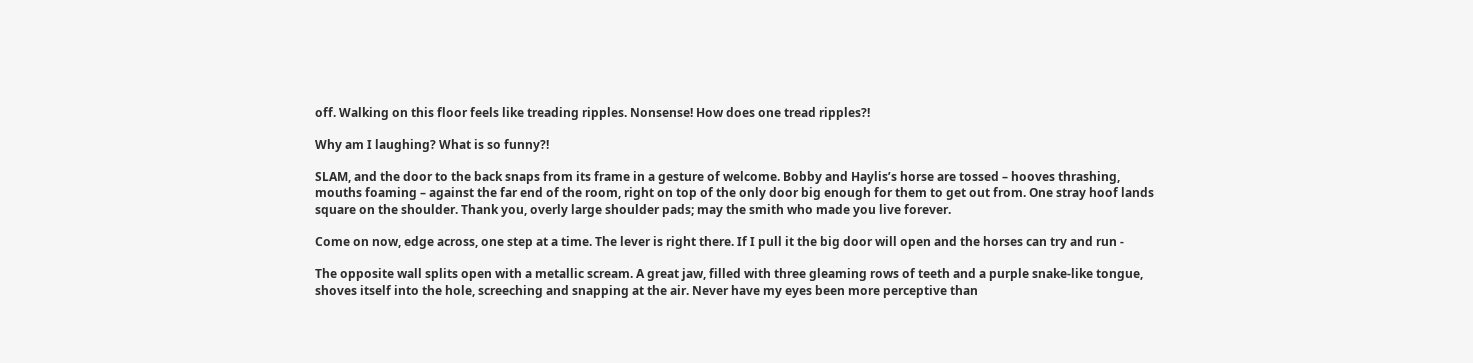off. Walking on this floor feels like treading ripples. Nonsense! How does one tread ripples?!

Why am I laughing? What is so funny?!

SLAM, and the door to the back snaps from its frame in a gesture of welcome. Bobby and Haylis’s horse are tossed – hooves thrashing, mouths foaming – against the far end of the room, right on top of the only door big enough for them to get out from. One stray hoof lands square on the shoulder. Thank you, overly large shoulder pads; may the smith who made you live forever.

Come on now, edge across, one step at a time. The lever is right there. If I pull it the big door will open and the horses can try and run -

The opposite wall splits open with a metallic scream. A great jaw, filled with three gleaming rows of teeth and a purple snake-like tongue, shoves itself into the hole, screeching and snapping at the air. Never have my eyes been more perceptive than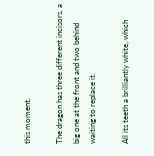this moment.

The dragon has three different incisors, a big one at the front and two behind waiting to replace it.

All its teeth a brilliantly white, which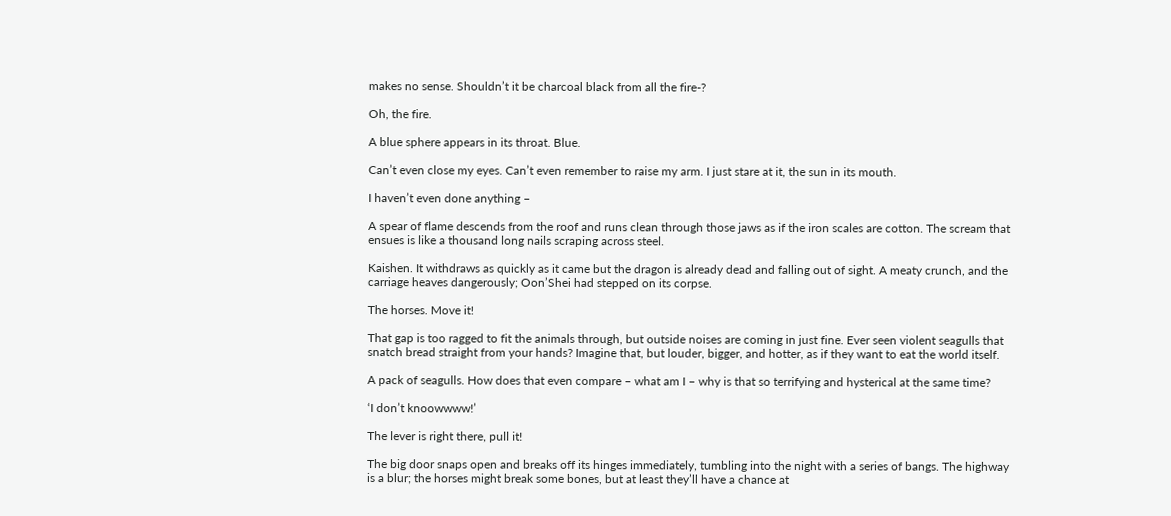makes no sense. Shouldn’t it be charcoal black from all the fire-?

Oh, the fire.

A blue sphere appears in its throat. Blue.

Can’t even close my eyes. Can’t even remember to raise my arm. I just stare at it, the sun in its mouth.

I haven’t even done anything –

A spear of flame descends from the roof and runs clean through those jaws as if the iron scales are cotton. The scream that ensues is like a thousand long nails scraping across steel.

Kaishen. It withdraws as quickly as it came but the dragon is already dead and falling out of sight. A meaty crunch, and the carriage heaves dangerously; Oon’Shei had stepped on its corpse.

The horses. Move it!

That gap is too ragged to fit the animals through, but outside noises are coming in just fine. Ever seen violent seagulls that snatch bread straight from your hands? Imagine that, but louder, bigger, and hotter, as if they want to eat the world itself.

A pack of seagulls. How does that even compare – what am I – why is that so terrifying and hysterical at the same time?

‘I don’t knoowwww!’

The lever is right there, pull it!

The big door snaps open and breaks off its hinges immediately, tumbling into the night with a series of bangs. The highway is a blur; the horses might break some bones, but at least they’ll have a chance at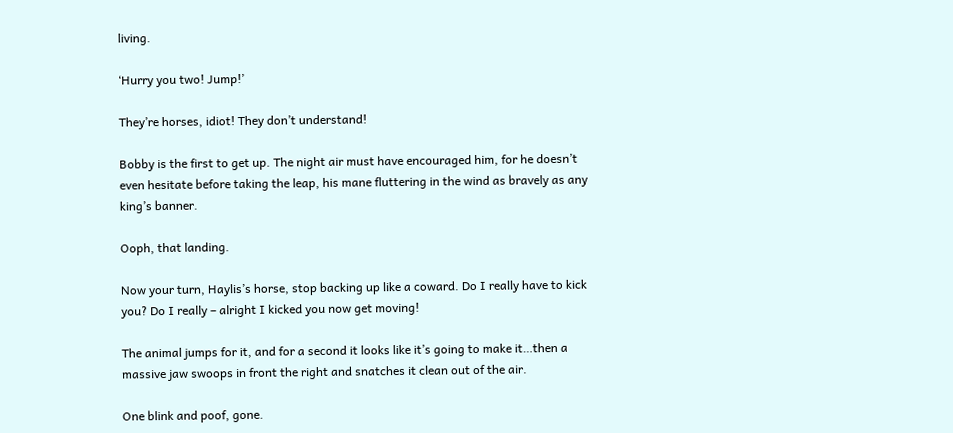living.

‘Hurry you two! Jump!’

They’re horses, idiot! They don’t understand!

Bobby is the first to get up. The night air must have encouraged him, for he doesn’t even hesitate before taking the leap, his mane fluttering in the wind as bravely as any king’s banner.

Ooph, that landing.

Now your turn, Haylis’s horse, stop backing up like a coward. Do I really have to kick you? Do I really – alright I kicked you now get moving!

The animal jumps for it, and for a second it looks like it’s going to make it…then a massive jaw swoops in front the right and snatches it clean out of the air.

One blink and poof, gone.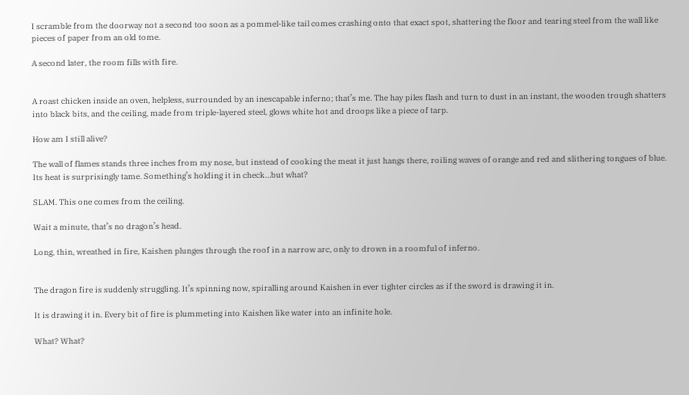I scramble from the doorway not a second too soon as a pommel-like tail comes crashing onto that exact spot, shattering the floor and tearing steel from the wall like pieces of paper from an old tome.

A second later, the room fills with fire.


A roast chicken inside an oven, helpless, surrounded by an inescapable inferno; that’s me. The hay piles flash and turn to dust in an instant, the wooden trough shatters into black bits, and the ceiling, made from triple-layered steel, glows white hot and droops like a piece of tarp.

How am I still alive?

The wall of flames stands three inches from my nose, but instead of cooking the meat it just hangs there, roiling waves of orange and red and slithering tongues of blue. Its heat is surprisingly tame. Something’s holding it in check…but what?

SLAM. This one comes from the ceiling.

Wait a minute, that’s no dragon’s head.

Long, thin, wreathed in fire, Kaishen plunges through the roof in a narrow arc, only to drown in a roomful of inferno.


The dragon fire is suddenly struggling. It’s spinning now, spiralling around Kaishen in ever tighter circles as if the sword is drawing it in.

It is drawing it in. Every bit of fire is plummeting into Kaishen like water into an infinite hole.

What? What?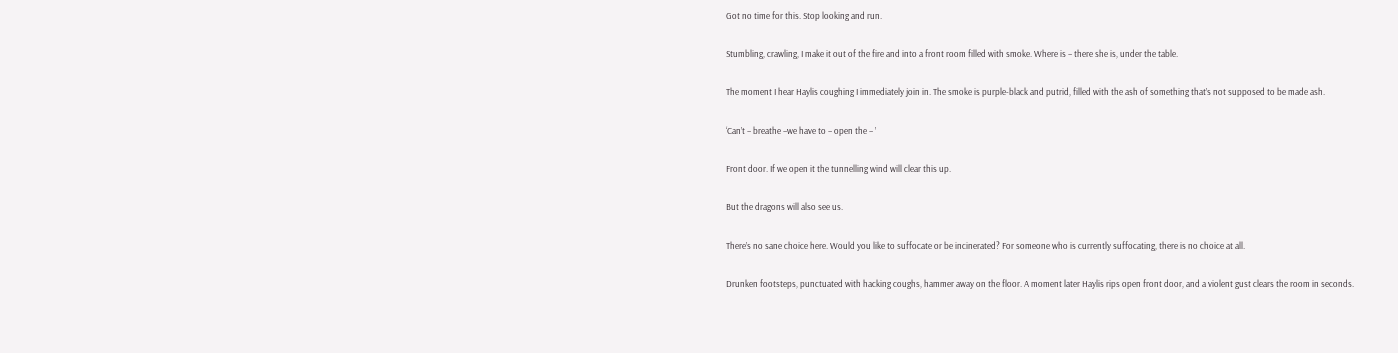Got no time for this. Stop looking and run.

Stumbling, crawling, I make it out of the fire and into a front room filled with smoke. Where is – there she is, under the table.

The moment I hear Haylis coughing I immediately join in. The smoke is purple-black and putrid, filled with the ash of something that’s not supposed to be made ash.

‘Can’t – breathe –we have to – open the – ’

Front door. If we open it the tunnelling wind will clear this up.

But the dragons will also see us.

There’s no sane choice here. Would you like to suffocate or be incinerated? For someone who is currently suffocating, there is no choice at all.

Drunken footsteps, punctuated with hacking coughs, hammer away on the floor. A moment later Haylis rips open front door, and a violent gust clears the room in seconds.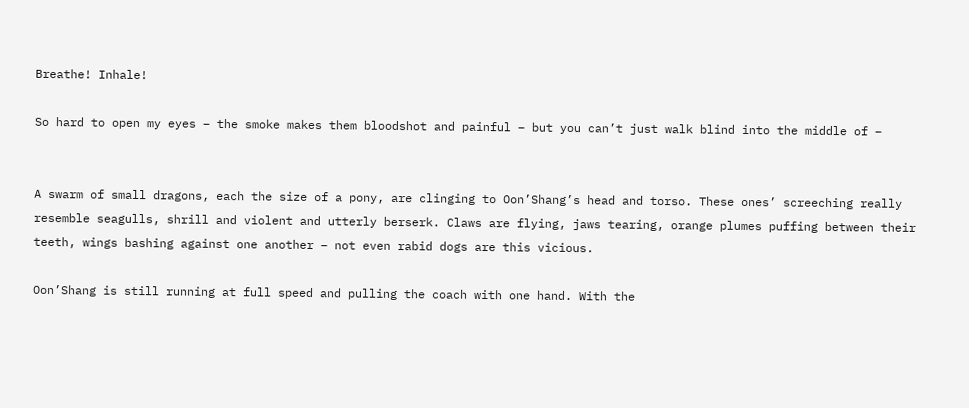Breathe! Inhale!

So hard to open my eyes – the smoke makes them bloodshot and painful – but you can’t just walk blind into the middle of –


A swarm of small dragons, each the size of a pony, are clinging to Oon’Shang’s head and torso. These ones’ screeching really resemble seagulls, shrill and violent and utterly berserk. Claws are flying, jaws tearing, orange plumes puffing between their teeth, wings bashing against one another – not even rabid dogs are this vicious.

Oon’Shang is still running at full speed and pulling the coach with one hand. With the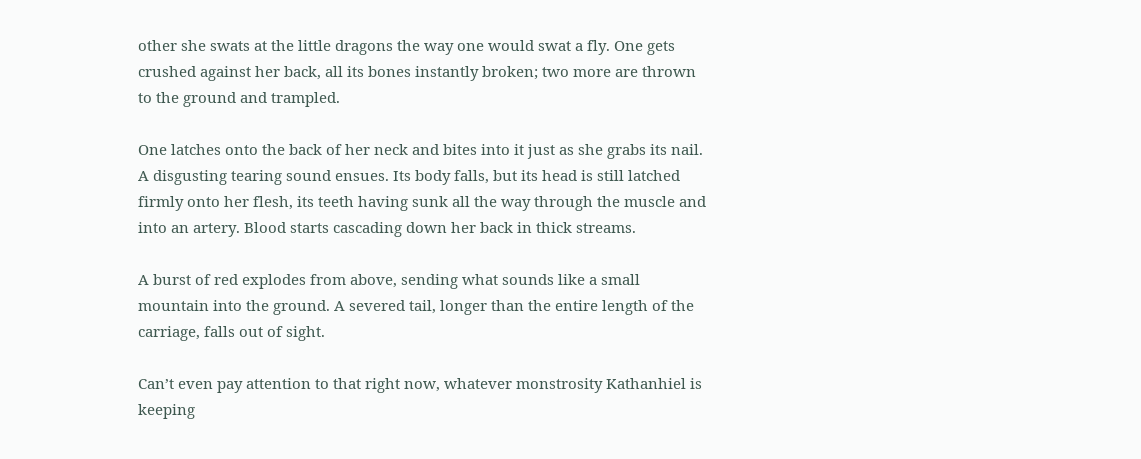other she swats at the little dragons the way one would swat a fly. One gets crushed against her back, all its bones instantly broken; two more are thrown to the ground and trampled.

One latches onto the back of her neck and bites into it just as she grabs its nail. A disgusting tearing sound ensues. Its body falls, but its head is still latched firmly onto her flesh, its teeth having sunk all the way through the muscle and into an artery. Blood starts cascading down her back in thick streams.

A burst of red explodes from above, sending what sounds like a small mountain into the ground. A severed tail, longer than the entire length of the carriage, falls out of sight.

Can’t even pay attention to that right now, whatever monstrosity Kathanhiel is keeping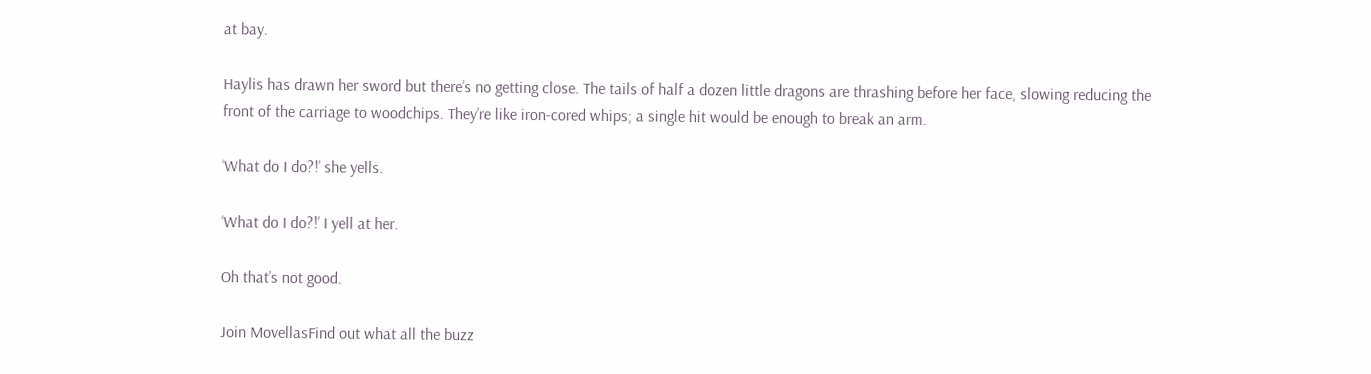at bay.

Haylis has drawn her sword but there’s no getting close. The tails of half a dozen little dragons are thrashing before her face, slowing reducing the front of the carriage to woodchips. They’re like iron-cored whips; a single hit would be enough to break an arm.

‘What do I do?!’ she yells.

‘What do I do?!’ I yell at her.

Oh that’s not good.

Join MovellasFind out what all the buzz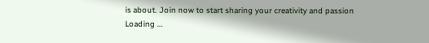is about. Join now to start sharing your creativity and passion
Loading ...